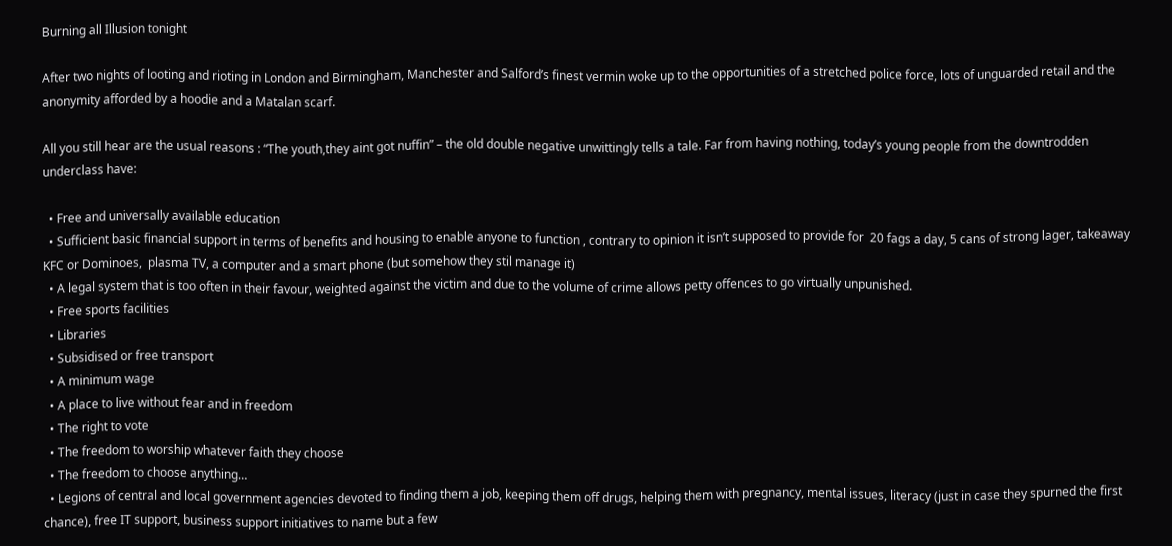Burning all Illusion tonight

After two nights of looting and rioting in London and Birmingham, Manchester and Salford’s finest vermin woke up to the opportunities of a stretched police force, lots of unguarded retail and the anonymity afforded by a hoodie and a Matalan scarf.

All you still hear are the usual reasons : “The youth,they aint got nuffin” – the old double negative unwittingly tells a tale. Far from having nothing, today’s young people from the downtrodden underclass have:

  • Free and universally available education
  • Sufficient basic financial support in terms of benefits and housing to enable anyone to function , contrary to opinion it isn’t supposed to provide for  20 fags a day, 5 cans of strong lager, takeaway KFC or Dominoes,  plasma TV, a computer and a smart phone (but somehow they stil manage it)
  • A legal system that is too often in their favour, weighted against the victim and due to the volume of crime allows petty offences to go virtually unpunished.
  • Free sports facilities
  • Libraries
  • Subsidised or free transport
  • A minimum wage
  • A place to live without fear and in freedom
  • The right to vote
  • The freedom to worship whatever faith they choose
  • The freedom to choose anything…
  • Legions of central and local government agencies devoted to finding them a job, keeping them off drugs, helping them with pregnancy, mental issues, literacy (just in case they spurned the first chance), free IT support, business support initiatives to name but a few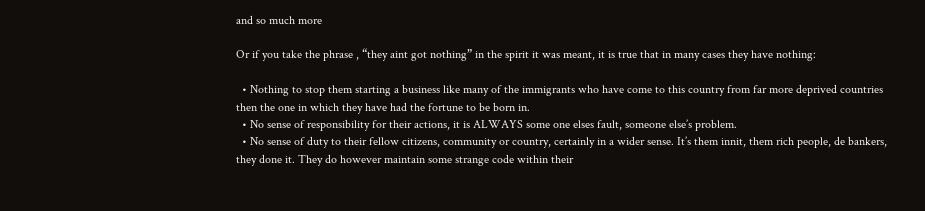and so much more

Or if you take the phrase , “they aint got nothing” in the spirit it was meant, it is true that in many cases they have nothing:

  • Nothing to stop them starting a business like many of the immigrants who have come to this country from far more deprived countries then the one in which they have had the fortune to be born in.
  • No sense of responsibility for their actions, it is ALWAYS some one elses fault, someone else’s problem.
  • No sense of duty to their fellow citizens, community or country, certainly in a wider sense. It’s them innit, them rich people, de bankers, they done it. They do however maintain some strange code within their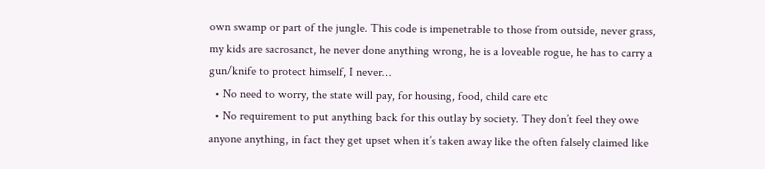own swamp or part of the jungle. This code is impenetrable to those from outside, never grass, my kids are sacrosanct, he never done anything wrong, he is a loveable rogue, he has to carry a gun/knife to protect himself, I never…
  • No need to worry, the state will pay, for housing, food, child care etc
  • No requirement to put anything back for this outlay by society. They don’t feel they owe anyone anything, in fact they get upset when it’s taken away like the often falsely claimed like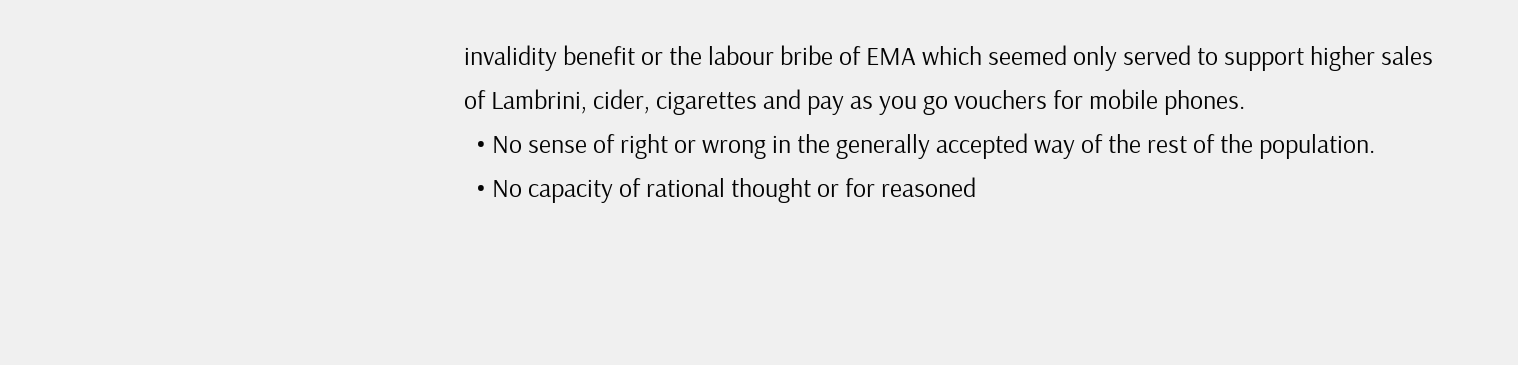invalidity benefit or the labour bribe of EMA which seemed only served to support higher sales of Lambrini, cider, cigarettes and pay as you go vouchers for mobile phones.
  • No sense of right or wrong in the generally accepted way of the rest of the population.
  • No capacity of rational thought or for reasoned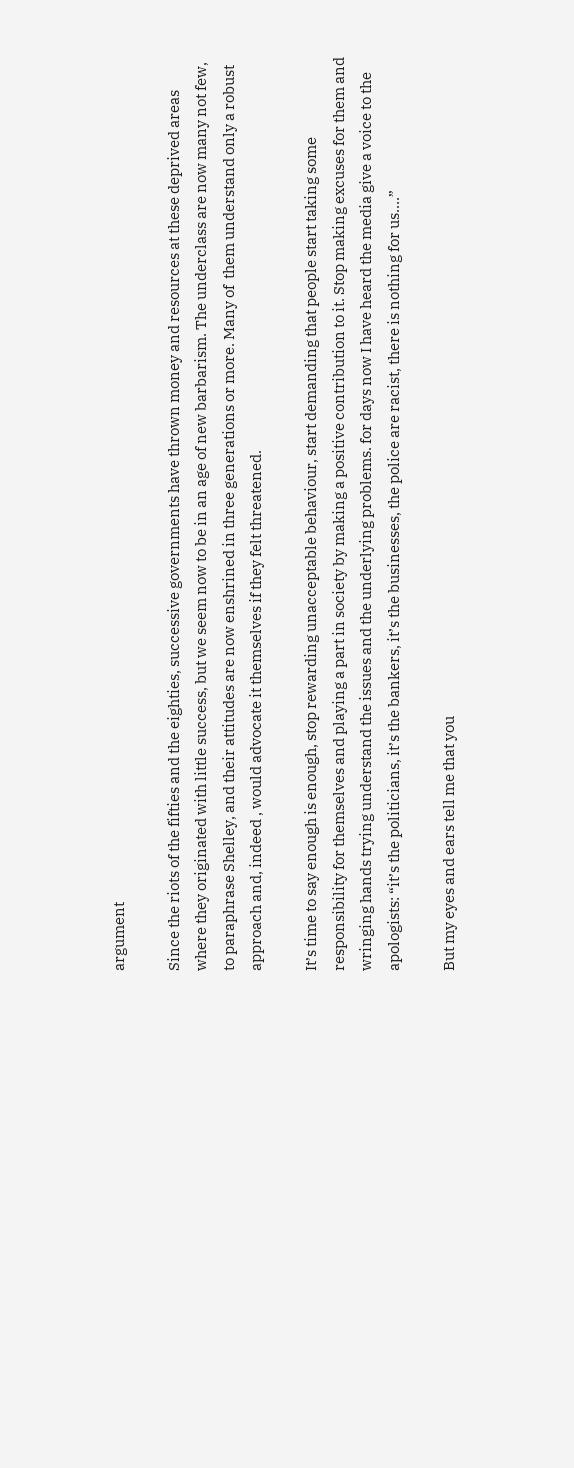argument

Since the riots of the fifties and the eighties, successive governments have thrown money and resources at these deprived areas where they originated with little success, but we seem now to be in an age of new barbarism. The underclass are now many not few, to paraphrase Shelley, and their attitudes are now enshrined in three generations or more. Many of  them understand only a robust approach and, indeed , would advocate it themselves if they felt threatened.

It’s time to say enough is enough, stop rewarding unacceptable behaviour, start demanding that people start taking some responsibility for themselves and playing a part in society by making a positive contribution to it. Stop making excuses for them and wringing hands trying understand the issues and the underlying problems. for days now I have heard the media give a voice to the apologists: “it’s the politicians, it’s the bankers, it’s the businesses, the police are racist, there is nothing for us….”

But my eyes and ears tell me that you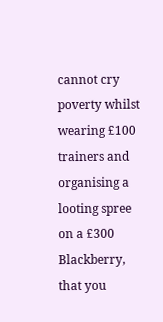cannot cry poverty whilst wearing £100 trainers and organising a looting spree on a £300 Blackberry, that you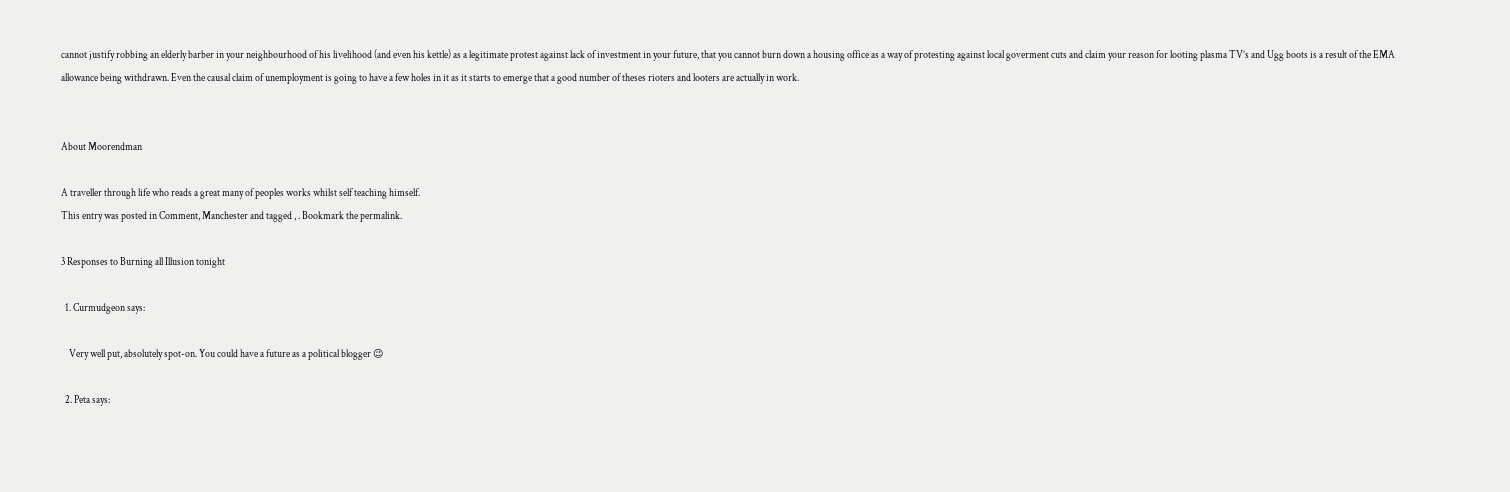cannot justify robbing an elderly barber in your neighbourhood of his livelihood (and even his kettle) as a legitimate protest against lack of investment in your future, that you cannot burn down a housing office as a way of protesting against local goverment cuts and claim your reason for looting plasma TV’s and Ugg boots is a result of the EMA allowance being withdrawn. Even the causal claim of unemployment is going to have a few holes in it as it starts to emerge that a good number of theses rioters and looters are actually in work.


About Moorendman

A traveller through life who reads a great many of peoples works whilst self teaching himself.
This entry was posted in Comment, Manchester and tagged , . Bookmark the permalink.

3 Responses to Burning all Illusion tonight

  1. Curmudgeon says:

    Very well put, absolutely spot-on. You could have a future as a political blogger 😉

  2. Peta says: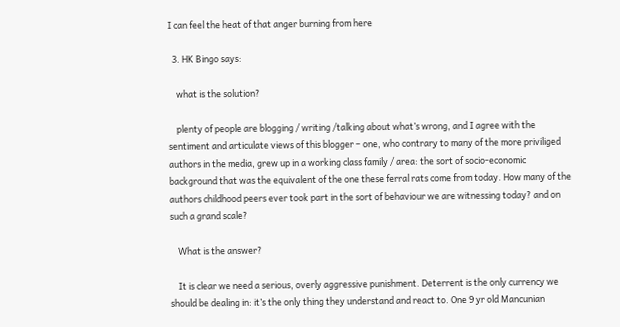I can feel the heat of that anger burning from here

  3. HK Bingo says:

    what is the solution?

    plenty of people are blogging / writing /talking about what’s wrong, and I agree with the sentiment and articulate views of this blogger – one, who contrary to many of the more priviliged authors in the media, grew up in a working class family / area: the sort of socio-economic background that was the equivalent of the one these ferral rats come from today. How many of the authors childhood peers ever took part in the sort of behaviour we are witnessing today? and on such a grand scale?

    What is the answer?

    It is clear we need a serious, overly aggressive punishment. Deterrent is the only currency we should be dealing in: it’s the only thing they understand and react to. One 9 yr old Mancunian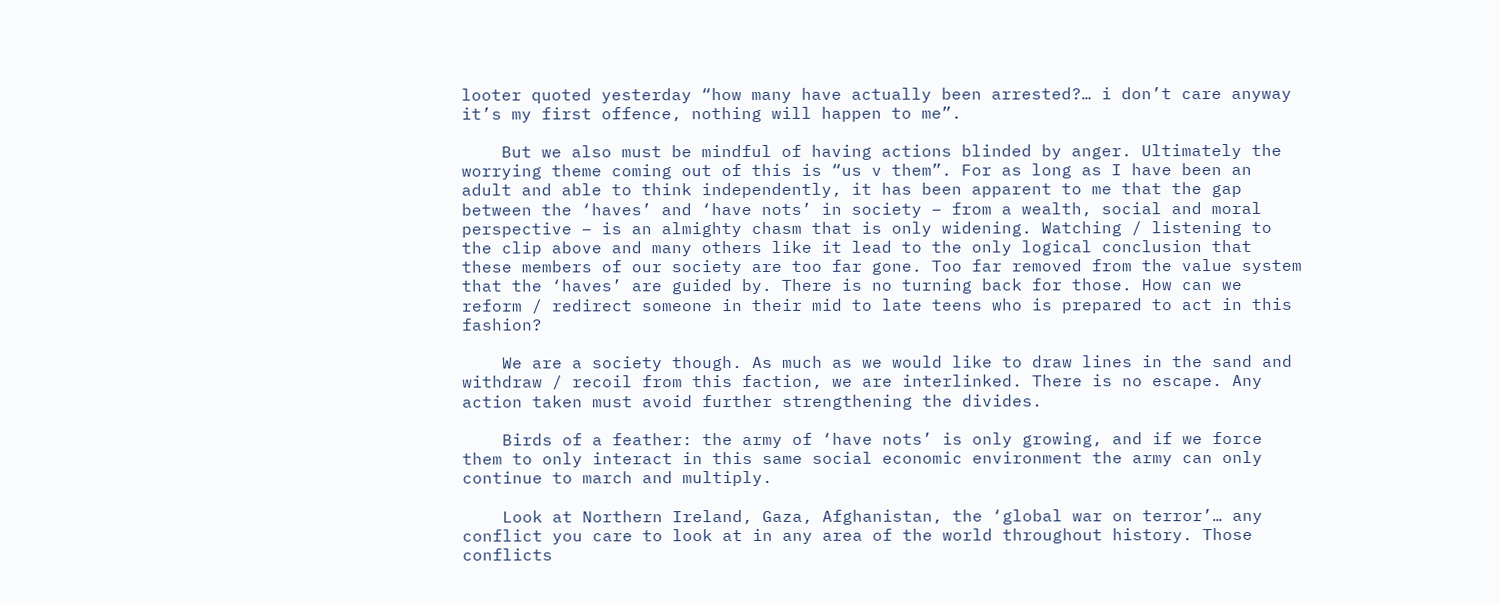looter quoted yesterday “how many have actually been arrested?… i don’t care anyway it’s my first offence, nothing will happen to me”.

    But we also must be mindful of having actions blinded by anger. Ultimately the worrying theme coming out of this is “us v them”. For as long as I have been an adult and able to think independently, it has been apparent to me that the gap between the ‘haves’ and ‘have nots’ in society – from a wealth, social and moral perspective – is an almighty chasm that is only widening. Watching / listening to the clip above and many others like it lead to the only logical conclusion that these members of our society are too far gone. Too far removed from the value system that the ‘haves’ are guided by. There is no turning back for those. How can we reform / redirect someone in their mid to late teens who is prepared to act in this fashion?

    We are a society though. As much as we would like to draw lines in the sand and withdraw / recoil from this faction, we are interlinked. There is no escape. Any action taken must avoid further strengthening the divides.

    Birds of a feather: the army of ‘have nots’ is only growing, and if we force them to only interact in this same social economic environment the army can only continue to march and multiply.

    Look at Northern Ireland, Gaza, Afghanistan, the ‘global war on terror’… any conflict you care to look at in any area of the world throughout history. Those conflicts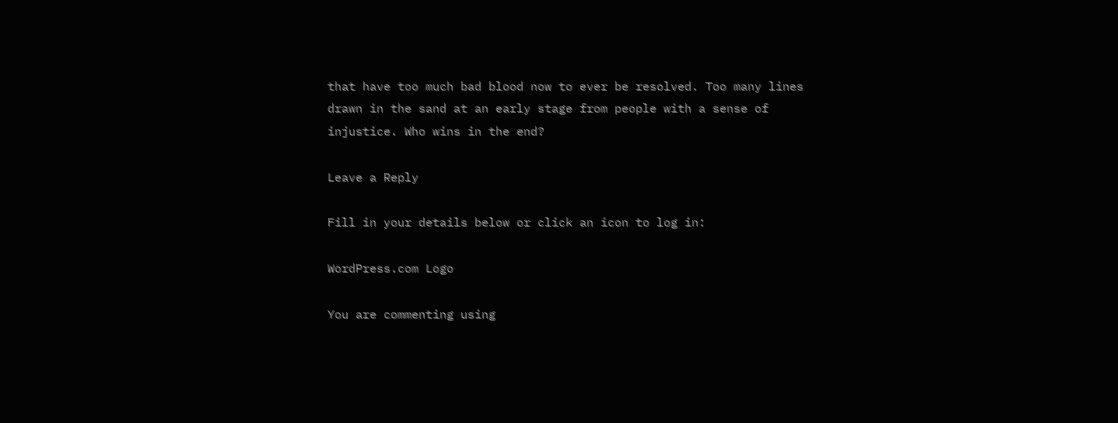that have too much bad blood now to ever be resolved. Too many lines drawn in the sand at an early stage from people with a sense of injustice. Who wins in the end?

Leave a Reply

Fill in your details below or click an icon to log in:

WordPress.com Logo

You are commenting using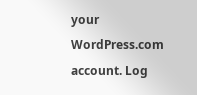your WordPress.com account. Log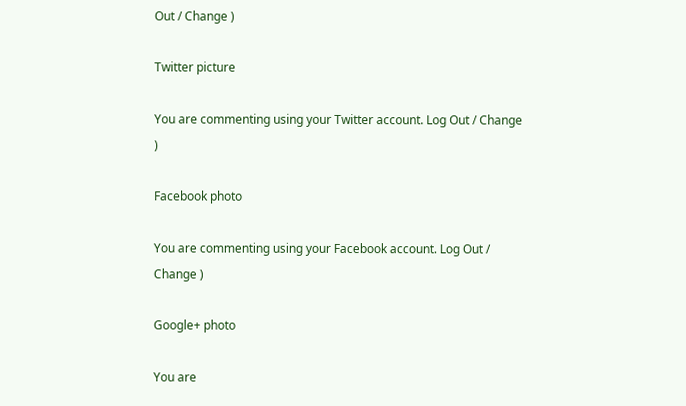Out / Change )

Twitter picture

You are commenting using your Twitter account. Log Out / Change )

Facebook photo

You are commenting using your Facebook account. Log Out / Change )

Google+ photo

You are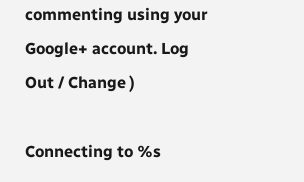commenting using your Google+ account. Log Out / Change )

Connecting to %s